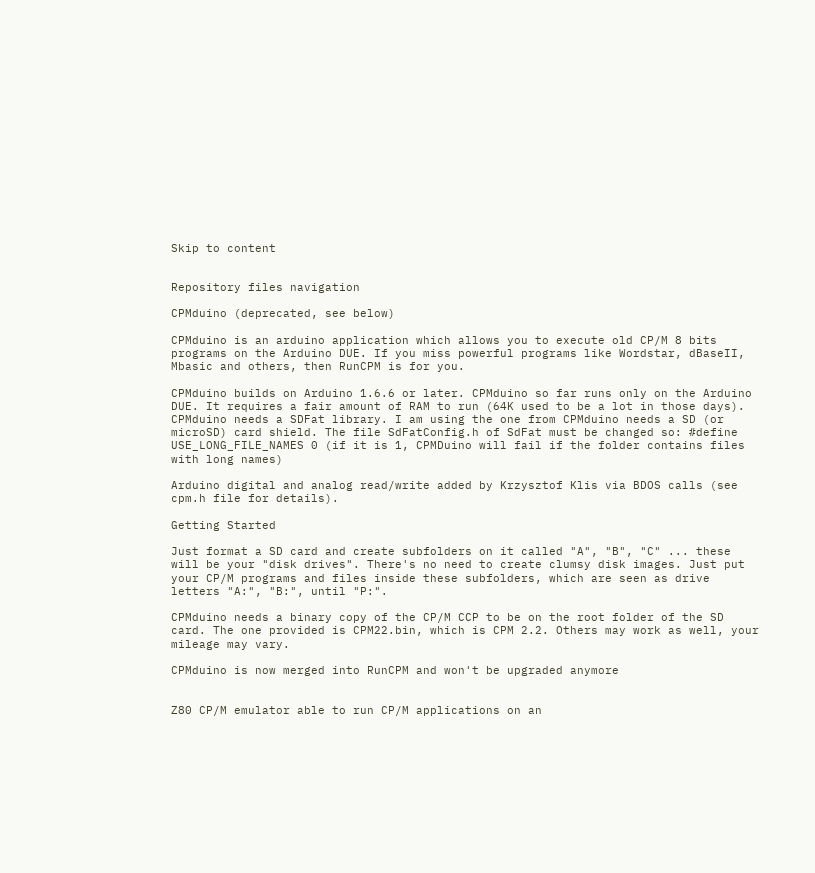Skip to content


Repository files navigation

CPMduino (deprecated, see below)

CPMduino is an arduino application which allows you to execute old CP/M 8 bits programs on the Arduino DUE. If you miss powerful programs like Wordstar, dBaseII, Mbasic and others, then RunCPM is for you.

CPMduino builds on Arduino 1.6.6 or later. CPMduino so far runs only on the Arduino DUE. It requires a fair amount of RAM to run (64K used to be a lot in those days). CPMduino needs a SDFat library. I am using the one from CPMduino needs a SD (or microSD) card shield. The file SdFatConfig.h of SdFat must be changed so: #define USE_LONG_FILE_NAMES 0 (if it is 1, CPMDuino will fail if the folder contains files with long names)

Arduino digital and analog read/write added by Krzysztof Klis via BDOS calls (see cpm.h file for details).

Getting Started

Just format a SD card and create subfolders on it called "A", "B", "C" ... these will be your "disk drives". There's no need to create clumsy disk images. Just put your CP/M programs and files inside these subfolders, which are seen as drive letters "A:", "B:", until "P:".

CPMduino needs a binary copy of the CP/M CCP to be on the root folder of the SD card. The one provided is CPM22.bin, which is CPM 2.2. Others may work as well, your mileage may vary.

CPMduino is now merged into RunCPM and won't be upgraded anymore


Z80 CP/M emulator able to run CP/M applications on an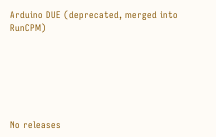Arduino DUE (deprecated, merged into RunCPM)






No releases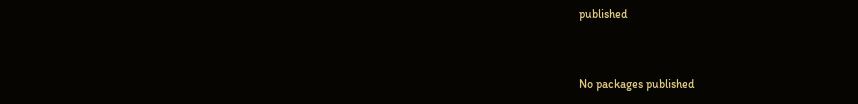published


No packages published